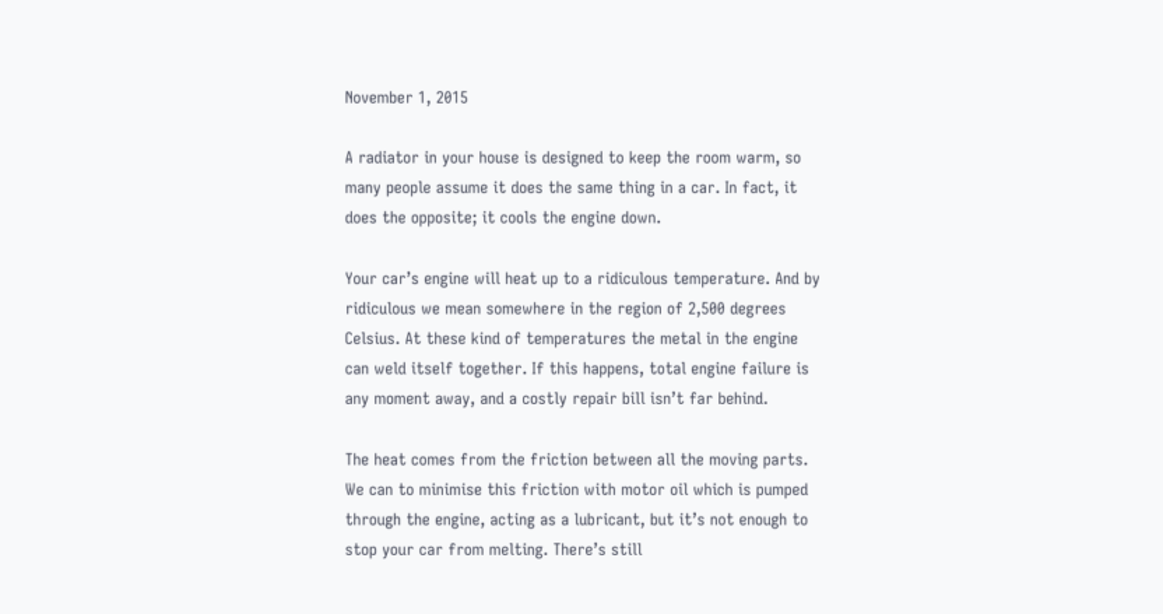November 1, 2015

A radiator in your house is designed to keep the room warm, so many people assume it does the same thing in a car. In fact, it does the opposite; it cools the engine down.

Your car’s engine will heat up to a ridiculous temperature. And by ridiculous we mean somewhere in the region of 2,500 degrees Celsius. At these kind of temperatures the metal in the engine can weld itself together. If this happens, total engine failure is any moment away, and a costly repair bill isn’t far behind.

The heat comes from the friction between all the moving parts. We can to minimise this friction with motor oil which is pumped through the engine, acting as a lubricant, but it’s not enough to stop your car from melting. There’s still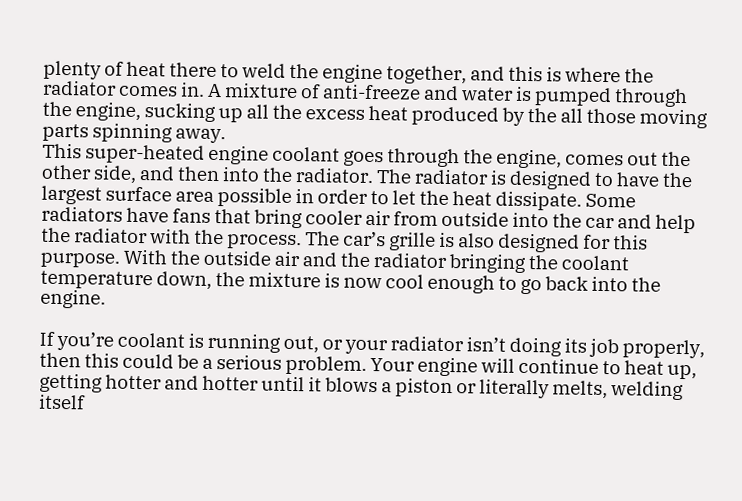plenty of heat there to weld the engine together, and this is where the radiator comes in. A mixture of anti-freeze and water is pumped through the engine, sucking up all the excess heat produced by the all those moving parts spinning away.
This super-heated engine coolant goes through the engine, comes out the other side, and then into the radiator. The radiator is designed to have the largest surface area possible in order to let the heat dissipate. Some radiators have fans that bring cooler air from outside into the car and help the radiator with the process. The car’s grille is also designed for this purpose. With the outside air and the radiator bringing the coolant temperature down, the mixture is now cool enough to go back into the engine.

If you’re coolant is running out, or your radiator isn’t doing its job properly, then this could be a serious problem. Your engine will continue to heat up, getting hotter and hotter until it blows a piston or literally melts, welding itself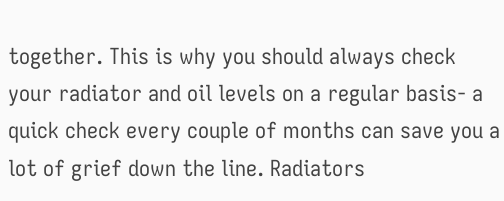together. This is why you should always check your radiator and oil levels on a regular basis- a quick check every couple of months can save you a lot of grief down the line. Radiators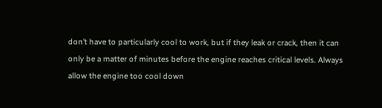don’t have to particularly cool to work, but if they leak or crack, then it can only be a matter of minutes before the engine reaches critical levels. Always allow the engine too cool down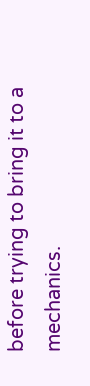before trying to bring it to a mechanics.